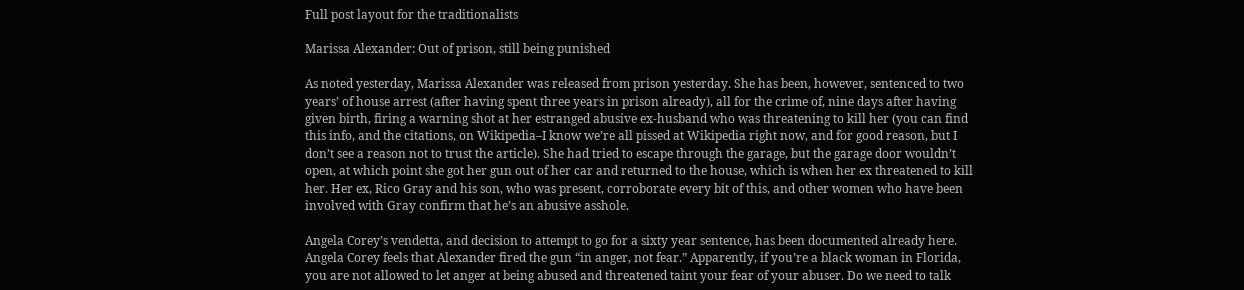Full post layout for the traditionalists

Marissa Alexander: Out of prison, still being punished

As noted yesterday, Marissa Alexander was released from prison yesterday. She has been, however, sentenced to two years’ of house arrest (after having spent three years in prison already), all for the crime of, nine days after having given birth, firing a warning shot at her estranged abusive ex-husband who was threatening to kill her (you can find this info, and the citations, on Wikipedia–I know we’re all pissed at Wikipedia right now, and for good reason, but I don’t see a reason not to trust the article). She had tried to escape through the garage, but the garage door wouldn’t open, at which point she got her gun out of her car and returned to the house, which is when her ex threatened to kill her. Her ex, Rico Gray and his son, who was present, corroborate every bit of this, and other women who have been involved with Gray confirm that he’s an abusive asshole.

Angela Corey’s vendetta, and decision to attempt to go for a sixty year sentence, has been documented already here. Angela Corey feels that Alexander fired the gun “in anger, not fear.” Apparently, if you’re a black woman in Florida, you are not allowed to let anger at being abused and threatened taint your fear of your abuser. Do we need to talk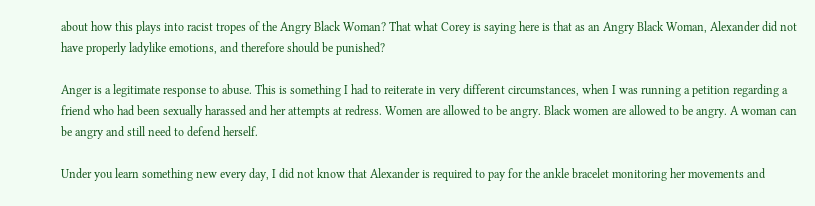about how this plays into racist tropes of the Angry Black Woman? That what Corey is saying here is that as an Angry Black Woman, Alexander did not have properly ladylike emotions, and therefore should be punished?

Anger is a legitimate response to abuse. This is something I had to reiterate in very different circumstances, when I was running a petition regarding a friend who had been sexually harassed and her attempts at redress. Women are allowed to be angry. Black women are allowed to be angry. A woman can be angry and still need to defend herself.

Under you learn something new every day, I did not know that Alexander is required to pay for the ankle bracelet monitoring her movements and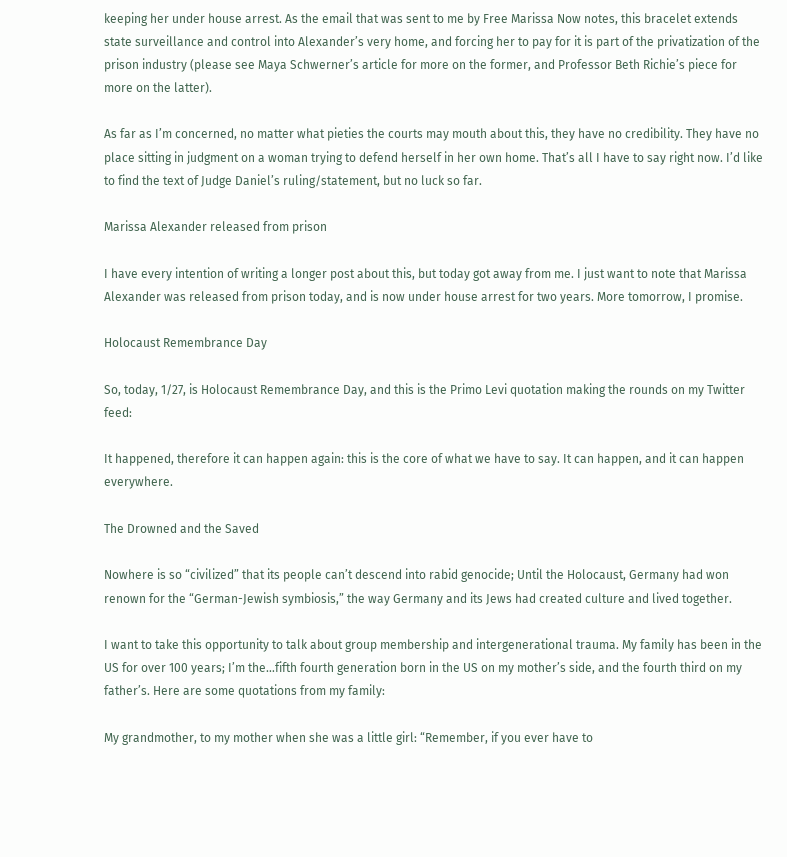keeping her under house arrest. As the email that was sent to me by Free Marissa Now notes, this bracelet extends state surveillance and control into Alexander’s very home, and forcing her to pay for it is part of the privatization of the prison industry (please see Maya Schwerner’s article for more on the former, and Professor Beth Richie’s piece for more on the latter).

As far as I’m concerned, no matter what pieties the courts may mouth about this, they have no credibility. They have no place sitting in judgment on a woman trying to defend herself in her own home. That’s all I have to say right now. I’d like to find the text of Judge Daniel’s ruling/statement, but no luck so far.

Marissa Alexander released from prison

I have every intention of writing a longer post about this, but today got away from me. I just want to note that Marissa Alexander was released from prison today, and is now under house arrest for two years. More tomorrow, I promise.

Holocaust Remembrance Day

So, today, 1/27, is Holocaust Remembrance Day, and this is the Primo Levi quotation making the rounds on my Twitter feed:

It happened, therefore it can happen again: this is the core of what we have to say. It can happen, and it can happen everywhere.

The Drowned and the Saved

Nowhere is so “civilized” that its people can’t descend into rabid genocide; Until the Holocaust, Germany had won renown for the “German-Jewish symbiosis,” the way Germany and its Jews had created culture and lived together.

I want to take this opportunity to talk about group membership and intergenerational trauma. My family has been in the US for over 100 years; I’m the…fifth fourth generation born in the US on my mother’s side, and the fourth third on my father’s. Here are some quotations from my family:

My grandmother, to my mother when she was a little girl: “Remember, if you ever have to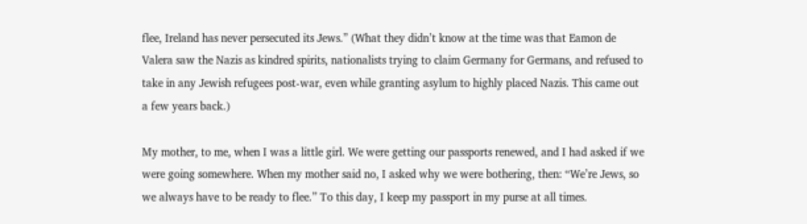flee, Ireland has never persecuted its Jews.” (What they didn’t know at the time was that Eamon de Valera saw the Nazis as kindred spirits, nationalists trying to claim Germany for Germans, and refused to take in any Jewish refugees post-war, even while granting asylum to highly placed Nazis. This came out a few years back.)

My mother, to me, when I was a little girl. We were getting our passports renewed, and I had asked if we were going somewhere. When my mother said no, I asked why we were bothering, then: “We’re Jews, so we always have to be ready to flee.” To this day, I keep my passport in my purse at all times.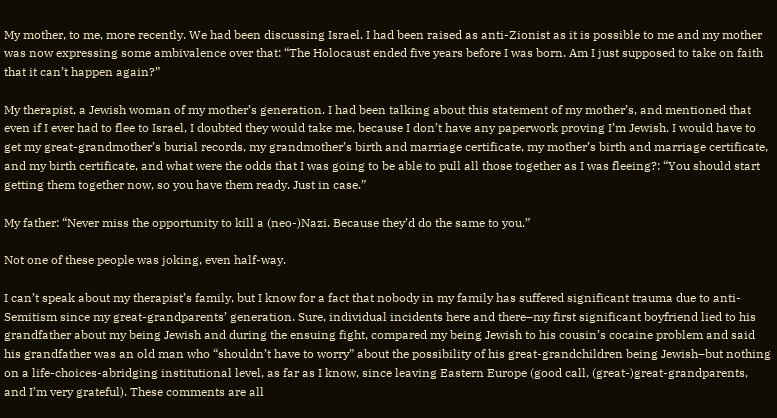My mother, to me, more recently. We had been discussing Israel. I had been raised as anti-Zionist as it is possible to me and my mother was now expressing some ambivalence over that: “The Holocaust ended five years before I was born. Am I just supposed to take on faith that it can’t happen again?”

My therapist, a Jewish woman of my mother’s generation. I had been talking about this statement of my mother’s, and mentioned that even if I ever had to flee to Israel, I doubted they would take me, because I don’t have any paperwork proving I’m Jewish. I would have to get my great-grandmother’s burial records, my grandmother’s birth and marriage certificate, my mother’s birth and marriage certificate, and my birth certificate, and what were the odds that I was going to be able to pull all those together as I was fleeing?: “You should start getting them together now, so you have them ready. Just in case.”

My father: “Never miss the opportunity to kill a (neo-)Nazi. Because they’d do the same to you.”

Not one of these people was joking, even half-way.

I can’t speak about my therapist’s family, but I know for a fact that nobody in my family has suffered significant trauma due to anti-Semitism since my great-grandparents’ generation. Sure, individual incidents here and there–my first significant boyfriend lied to his grandfather about my being Jewish and during the ensuing fight, compared my being Jewish to his cousin’s cocaine problem and said his grandfather was an old man who “shouldn’t have to worry” about the possibility of his great-grandchildren being Jewish–but nothing on a life-choices-abridging institutional level, as far as I know, since leaving Eastern Europe (good call, (great-)great-grandparents, and I’m very grateful). These comments are all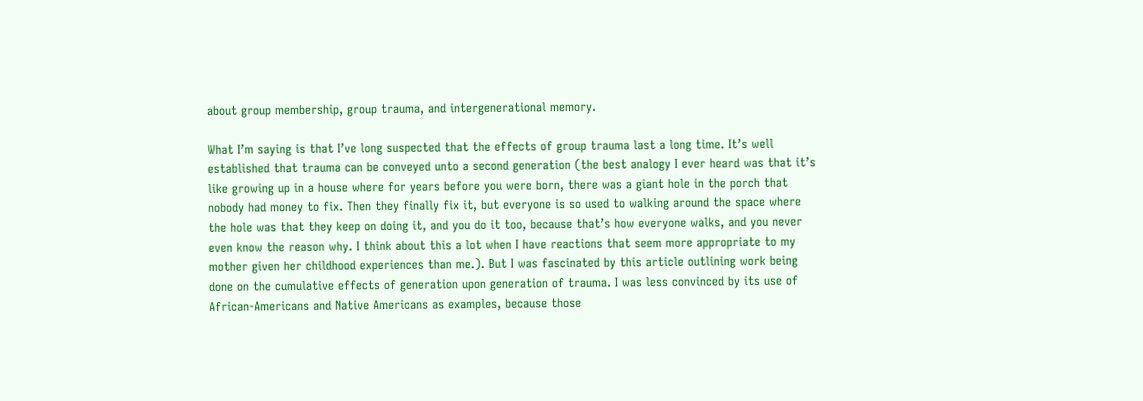about group membership, group trauma, and intergenerational memory.

What I’m saying is that I’ve long suspected that the effects of group trauma last a long time. It’s well established that trauma can be conveyed unto a second generation (the best analogy I ever heard was that it’s like growing up in a house where for years before you were born, there was a giant hole in the porch that nobody had money to fix. Then they finally fix it, but everyone is so used to walking around the space where the hole was that they keep on doing it, and you do it too, because that’s how everyone walks, and you never even know the reason why. I think about this a lot when I have reactions that seem more appropriate to my mother given her childhood experiences than me.). But I was fascinated by this article outlining work being done on the cumulative effects of generation upon generation of trauma. I was less convinced by its use of African-Americans and Native Americans as examples, because those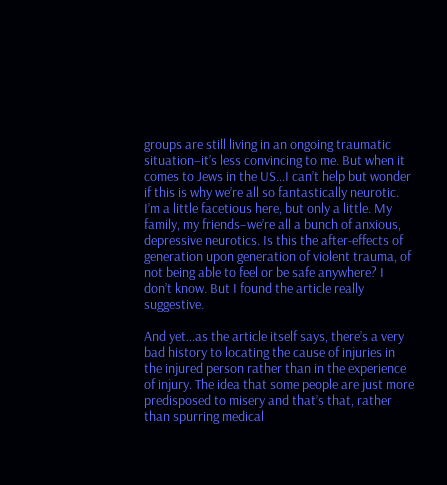groups are still living in an ongoing traumatic situation–it’s less convincing to me. But when it comes to Jews in the US…I can’t help but wonder if this is why we’re all so fantastically neurotic. I’m a little facetious here, but only a little. My family, my friends–we’re all a bunch of anxious, depressive neurotics. Is this the after-effects of generation upon generation of violent trauma, of not being able to feel or be safe anywhere? I don’t know. But I found the article really suggestive.

And yet…as the article itself says, there’s a very bad history to locating the cause of injuries in the injured person rather than in the experience of injury. The idea that some people are just more predisposed to misery and that’s that, rather than spurring medical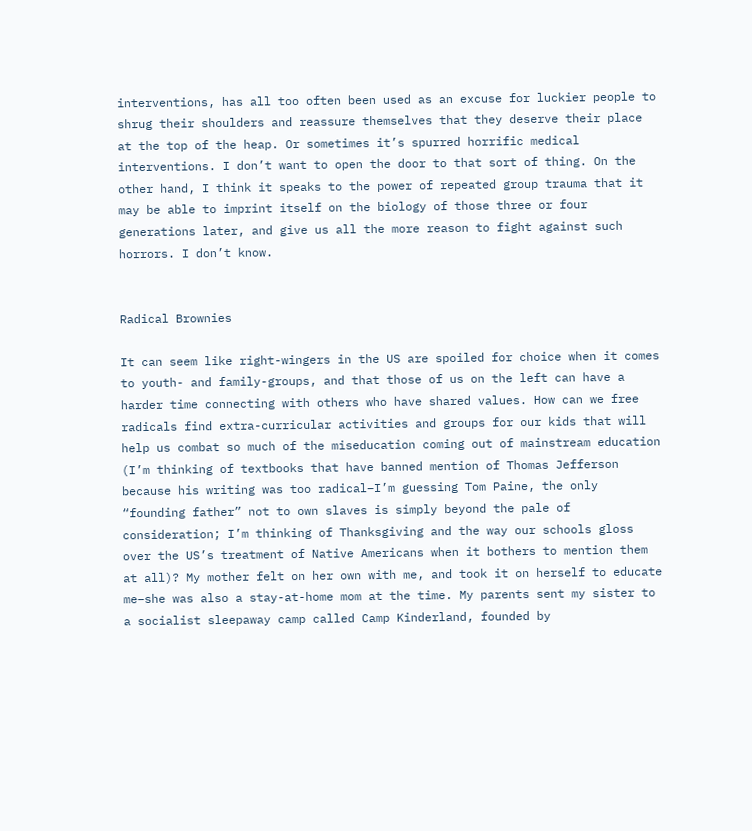interventions, has all too often been used as an excuse for luckier people to shrug their shoulders and reassure themselves that they deserve their place at the top of the heap. Or sometimes it’s spurred horrific medical interventions. I don’t want to open the door to that sort of thing. On the other hand, I think it speaks to the power of repeated group trauma that it may be able to imprint itself on the biology of those three or four generations later, and give us all the more reason to fight against such horrors. I don’t know.


Radical Brownies

It can seem like right-wingers in the US are spoiled for choice when it comes to youth- and family-groups, and that those of us on the left can have a harder time connecting with others who have shared values. How can we free radicals find extra-curricular activities and groups for our kids that will help us combat so much of the miseducation coming out of mainstream education (I’m thinking of textbooks that have banned mention of Thomas Jefferson because his writing was too radical–I’m guessing Tom Paine, the only “founding father” not to own slaves is simply beyond the pale of consideration; I’m thinking of Thanksgiving and the way our schools gloss over the US’s treatment of Native Americans when it bothers to mention them at all)? My mother felt on her own with me, and took it on herself to educate me–she was also a stay-at-home mom at the time. My parents sent my sister to a socialist sleepaway camp called Camp Kinderland, founded by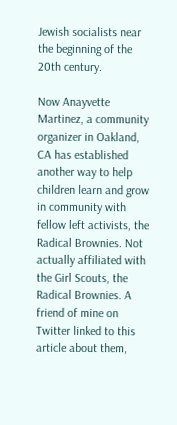Jewish socialists near the beginning of the 20th century.

Now Anayvette Martinez, a community organizer in Oakland, CA has established another way to help children learn and grow in community with fellow left activists, the Radical Brownies. Not actually affiliated with the Girl Scouts, the Radical Brownies. A friend of mine on Twitter linked to this article about them,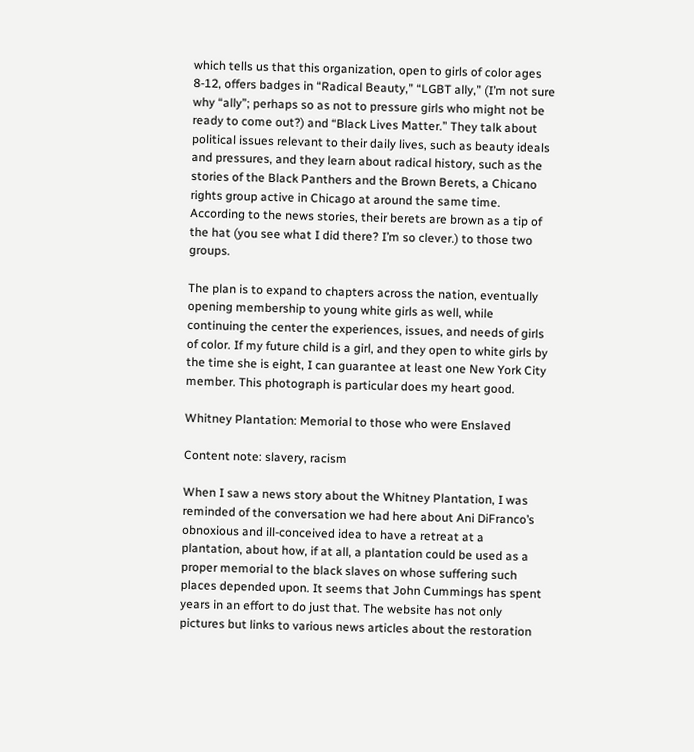which tells us that this organization, open to girls of color ages 8-12, offers badges in “Radical Beauty,” “LGBT ally,” (I’m not sure why “ally”; perhaps so as not to pressure girls who might not be ready to come out?) and “Black Lives Matter.” They talk about political issues relevant to their daily lives, such as beauty ideals and pressures, and they learn about radical history, such as the stories of the Black Panthers and the Brown Berets, a Chicano rights group active in Chicago at around the same time. According to the news stories, their berets are brown as a tip of the hat (you see what I did there? I’m so clever.) to those two groups.

The plan is to expand to chapters across the nation, eventually opening membership to young white girls as well, while continuing the center the experiences, issues, and needs of girls of color. If my future child is a girl, and they open to white girls by the time she is eight, I can guarantee at least one New York City member. This photograph is particular does my heart good.

Whitney Plantation: Memorial to those who were Enslaved

Content note: slavery, racism

When I saw a news story about the Whitney Plantation, I was reminded of the conversation we had here about Ani DiFranco’s obnoxious and ill-conceived idea to have a retreat at a plantation, about how, if at all, a plantation could be used as a proper memorial to the black slaves on whose suffering such places depended upon. It seems that John Cummings has spent years in an effort to do just that. The website has not only pictures but links to various news articles about the restoration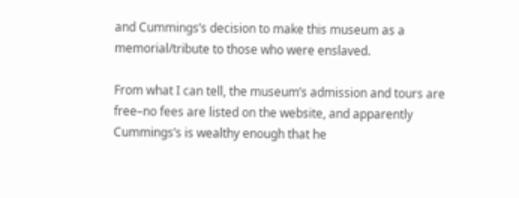and Cummings’s decision to make this museum as a memorial/tribute to those who were enslaved.

From what I can tell, the museum’s admission and tours are free–no fees are listed on the website, and apparently Cummings’s is wealthy enough that he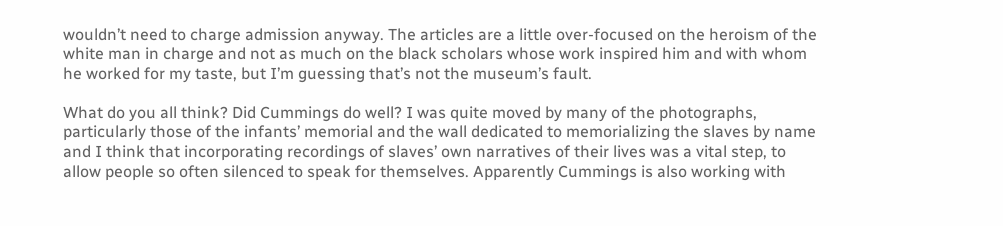wouldn’t need to charge admission anyway. The articles are a little over-focused on the heroism of the white man in charge and not as much on the black scholars whose work inspired him and with whom he worked for my taste, but I’m guessing that’s not the museum’s fault.

What do you all think? Did Cummings do well? I was quite moved by many of the photographs, particularly those of the infants’ memorial and the wall dedicated to memorializing the slaves by name and I think that incorporating recordings of slaves’ own narratives of their lives was a vital step, to allow people so often silenced to speak for themselves. Apparently Cummings is also working with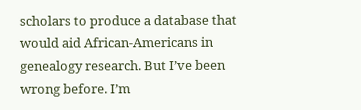scholars to produce a database that would aid African-Americans in genealogy research. But I’ve been wrong before. I’m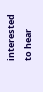interested to hear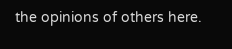the opinions of others here.